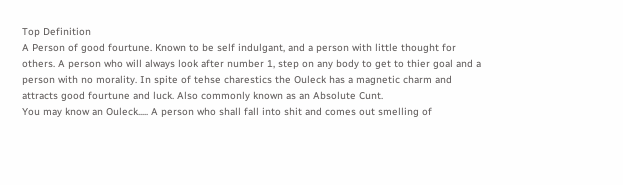Top Definition
A Person of good fourtune. Known to be self indulgant, and a person with little thought for others. A person who will always look after number 1, step on any body to get to thier goal and a person with no morality. In spite of tehse charestics the Ouleck has a magnetic charm and attracts good fourtune and luck. Also commonly known as an Absolute Cunt.
You may know an Ouleck..... A person who shall fall into shit and comes out smelling of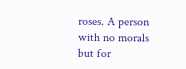roses. A person with no morals but for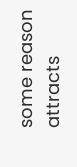some reason attracts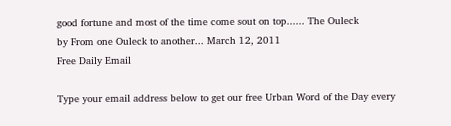good fortune and most of the time come sout on top...... The Ouleck
by From one Ouleck to another... March 12, 2011
Free Daily Email

Type your email address below to get our free Urban Word of the Day every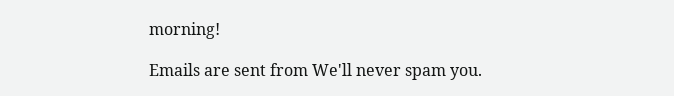morning!

Emails are sent from We'll never spam you.